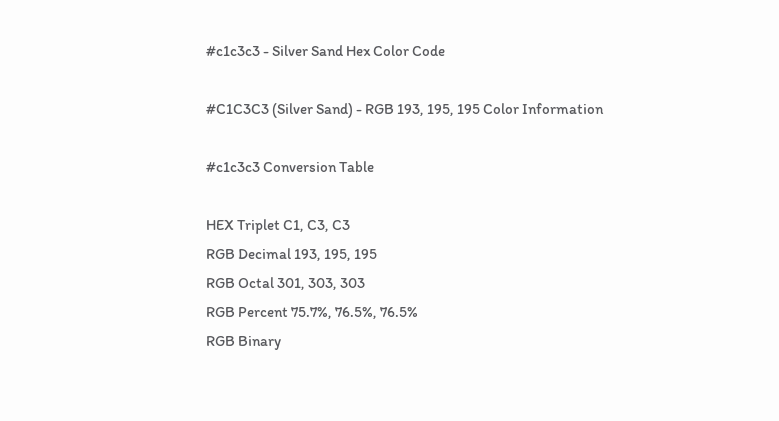#c1c3c3 - Silver Sand Hex Color Code

#C1C3C3 (Silver Sand) - RGB 193, 195, 195 Color Information

#c1c3c3 Conversion Table

HEX Triplet C1, C3, C3
RGB Decimal 193, 195, 195
RGB Octal 301, 303, 303
RGB Percent 75.7%, 76.5%, 76.5%
RGB Binary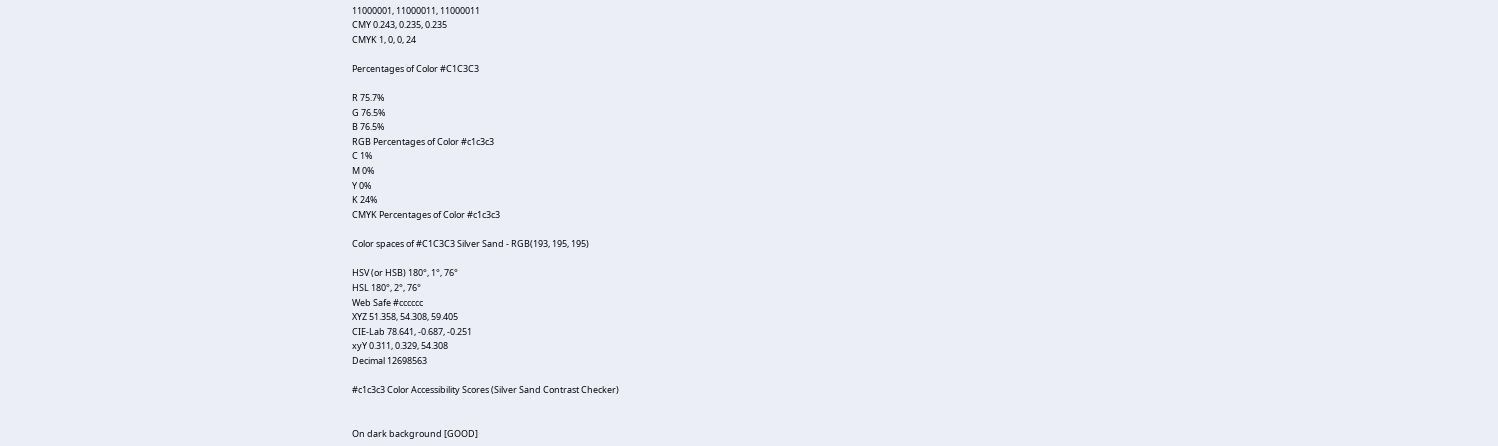11000001, 11000011, 11000011
CMY 0.243, 0.235, 0.235
CMYK 1, 0, 0, 24

Percentages of Color #C1C3C3

R 75.7%
G 76.5%
B 76.5%
RGB Percentages of Color #c1c3c3
C 1%
M 0%
Y 0%
K 24%
CMYK Percentages of Color #c1c3c3

Color spaces of #C1C3C3 Silver Sand - RGB(193, 195, 195)

HSV (or HSB) 180°, 1°, 76°
HSL 180°, 2°, 76°
Web Safe #cccccc
XYZ 51.358, 54.308, 59.405
CIE-Lab 78.641, -0.687, -0.251
xyY 0.311, 0.329, 54.308
Decimal 12698563

#c1c3c3 Color Accessibility Scores (Silver Sand Contrast Checker)


On dark background [GOOD]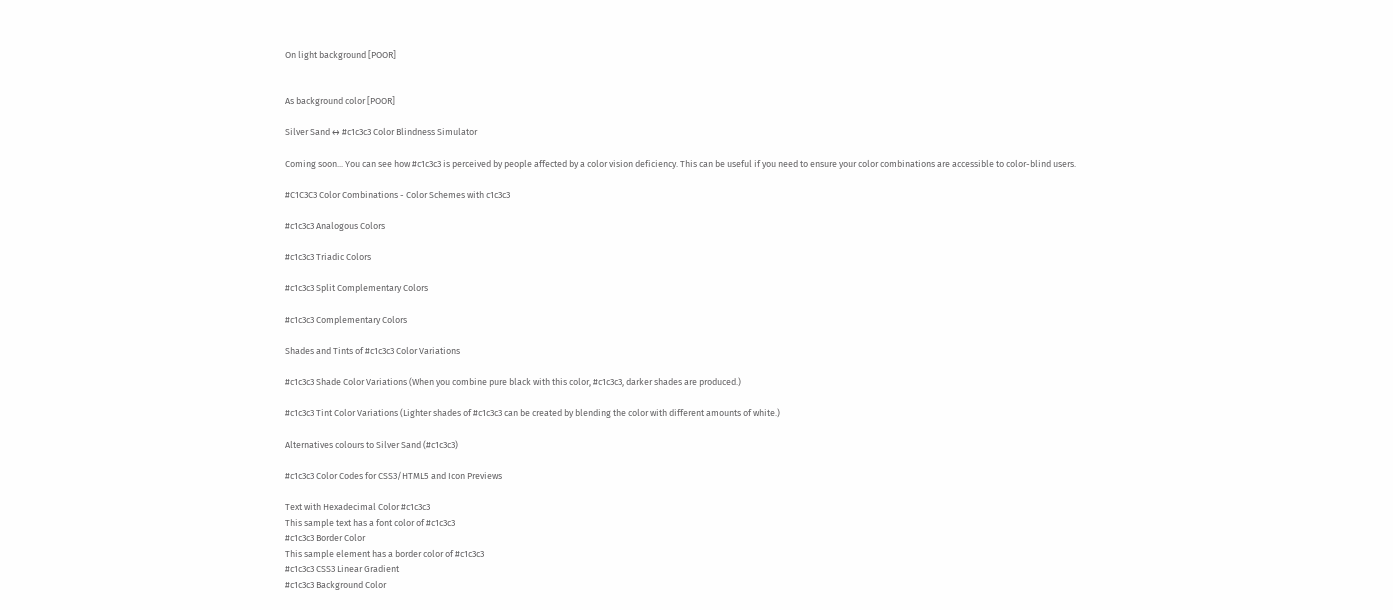On light background [POOR]


As background color [POOR]

Silver Sand ↔ #c1c3c3 Color Blindness Simulator

Coming soon... You can see how #c1c3c3 is perceived by people affected by a color vision deficiency. This can be useful if you need to ensure your color combinations are accessible to color-blind users.

#C1C3C3 Color Combinations - Color Schemes with c1c3c3

#c1c3c3 Analogous Colors

#c1c3c3 Triadic Colors

#c1c3c3 Split Complementary Colors

#c1c3c3 Complementary Colors

Shades and Tints of #c1c3c3 Color Variations

#c1c3c3 Shade Color Variations (When you combine pure black with this color, #c1c3c3, darker shades are produced.)

#c1c3c3 Tint Color Variations (Lighter shades of #c1c3c3 can be created by blending the color with different amounts of white.)

Alternatives colours to Silver Sand (#c1c3c3)

#c1c3c3 Color Codes for CSS3/HTML5 and Icon Previews

Text with Hexadecimal Color #c1c3c3
This sample text has a font color of #c1c3c3
#c1c3c3 Border Color
This sample element has a border color of #c1c3c3
#c1c3c3 CSS3 Linear Gradient
#c1c3c3 Background Color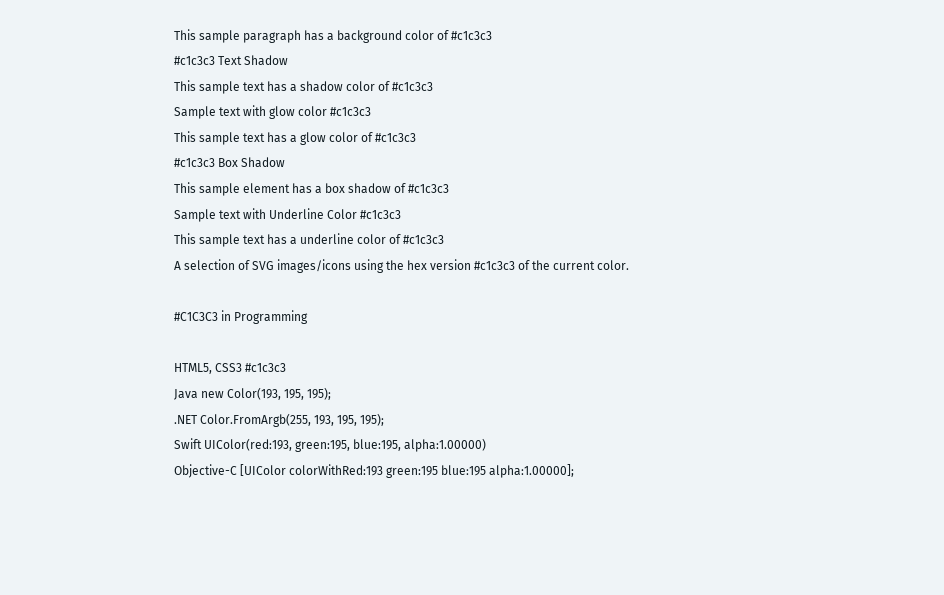This sample paragraph has a background color of #c1c3c3
#c1c3c3 Text Shadow
This sample text has a shadow color of #c1c3c3
Sample text with glow color #c1c3c3
This sample text has a glow color of #c1c3c3
#c1c3c3 Box Shadow
This sample element has a box shadow of #c1c3c3
Sample text with Underline Color #c1c3c3
This sample text has a underline color of #c1c3c3
A selection of SVG images/icons using the hex version #c1c3c3 of the current color.

#C1C3C3 in Programming

HTML5, CSS3 #c1c3c3
Java new Color(193, 195, 195);
.NET Color.FromArgb(255, 193, 195, 195);
Swift UIColor(red:193, green:195, blue:195, alpha:1.00000)
Objective-C [UIColor colorWithRed:193 green:195 blue:195 alpha:1.00000];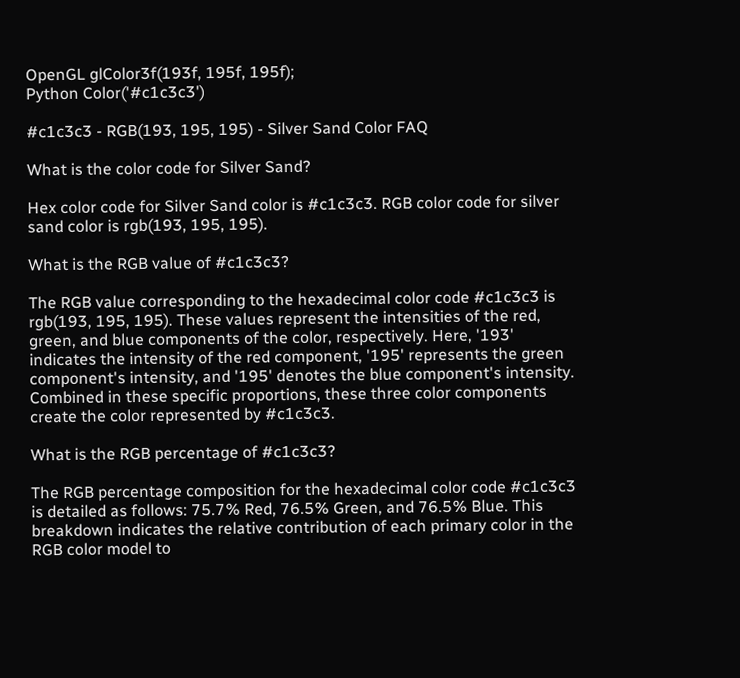OpenGL glColor3f(193f, 195f, 195f);
Python Color('#c1c3c3')

#c1c3c3 - RGB(193, 195, 195) - Silver Sand Color FAQ

What is the color code for Silver Sand?

Hex color code for Silver Sand color is #c1c3c3. RGB color code for silver sand color is rgb(193, 195, 195).

What is the RGB value of #c1c3c3?

The RGB value corresponding to the hexadecimal color code #c1c3c3 is rgb(193, 195, 195). These values represent the intensities of the red, green, and blue components of the color, respectively. Here, '193' indicates the intensity of the red component, '195' represents the green component's intensity, and '195' denotes the blue component's intensity. Combined in these specific proportions, these three color components create the color represented by #c1c3c3.

What is the RGB percentage of #c1c3c3?

The RGB percentage composition for the hexadecimal color code #c1c3c3 is detailed as follows: 75.7% Red, 76.5% Green, and 76.5% Blue. This breakdown indicates the relative contribution of each primary color in the RGB color model to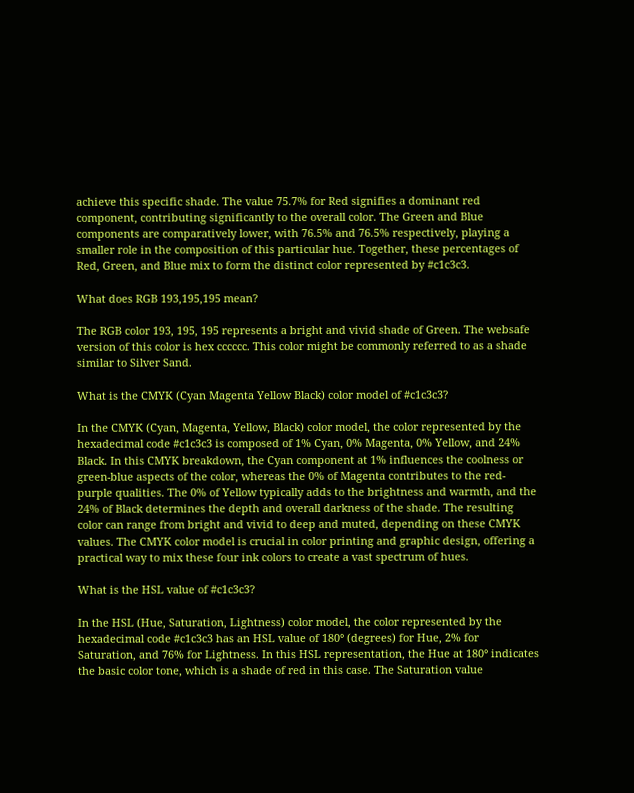achieve this specific shade. The value 75.7% for Red signifies a dominant red component, contributing significantly to the overall color. The Green and Blue components are comparatively lower, with 76.5% and 76.5% respectively, playing a smaller role in the composition of this particular hue. Together, these percentages of Red, Green, and Blue mix to form the distinct color represented by #c1c3c3.

What does RGB 193,195,195 mean?

The RGB color 193, 195, 195 represents a bright and vivid shade of Green. The websafe version of this color is hex cccccc. This color might be commonly referred to as a shade similar to Silver Sand.

What is the CMYK (Cyan Magenta Yellow Black) color model of #c1c3c3?

In the CMYK (Cyan, Magenta, Yellow, Black) color model, the color represented by the hexadecimal code #c1c3c3 is composed of 1% Cyan, 0% Magenta, 0% Yellow, and 24% Black. In this CMYK breakdown, the Cyan component at 1% influences the coolness or green-blue aspects of the color, whereas the 0% of Magenta contributes to the red-purple qualities. The 0% of Yellow typically adds to the brightness and warmth, and the 24% of Black determines the depth and overall darkness of the shade. The resulting color can range from bright and vivid to deep and muted, depending on these CMYK values. The CMYK color model is crucial in color printing and graphic design, offering a practical way to mix these four ink colors to create a vast spectrum of hues.

What is the HSL value of #c1c3c3?

In the HSL (Hue, Saturation, Lightness) color model, the color represented by the hexadecimal code #c1c3c3 has an HSL value of 180° (degrees) for Hue, 2% for Saturation, and 76% for Lightness. In this HSL representation, the Hue at 180° indicates the basic color tone, which is a shade of red in this case. The Saturation value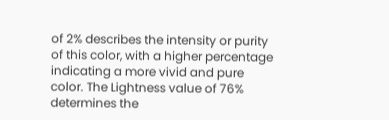of 2% describes the intensity or purity of this color, with a higher percentage indicating a more vivid and pure color. The Lightness value of 76% determines the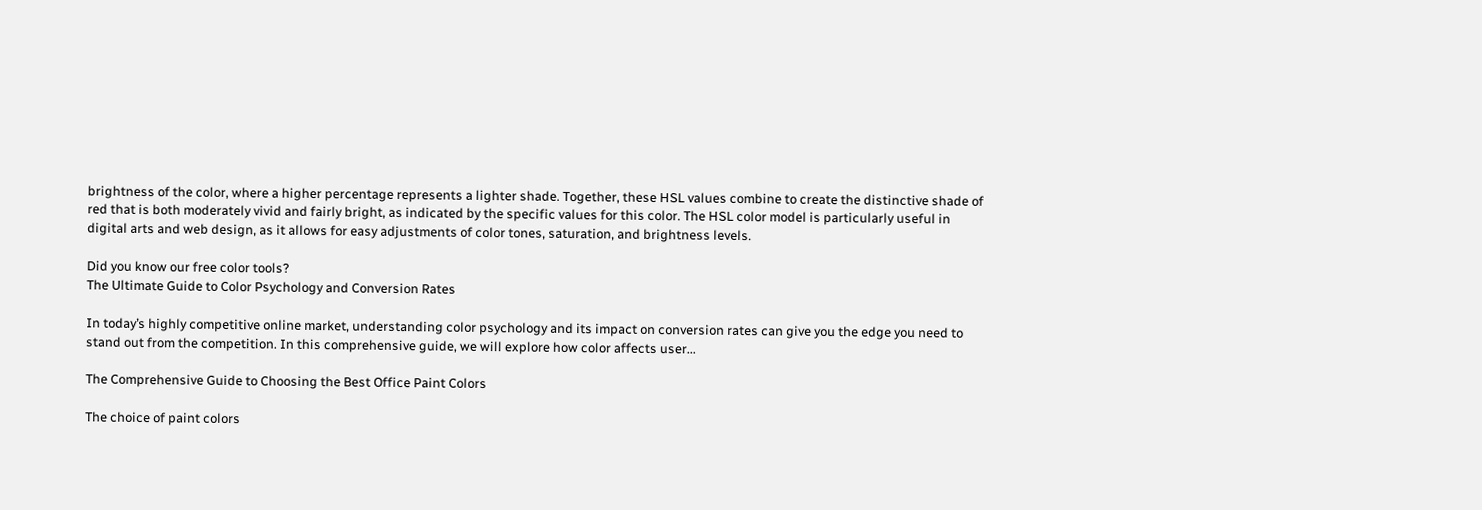brightness of the color, where a higher percentage represents a lighter shade. Together, these HSL values combine to create the distinctive shade of red that is both moderately vivid and fairly bright, as indicated by the specific values for this color. The HSL color model is particularly useful in digital arts and web design, as it allows for easy adjustments of color tones, saturation, and brightness levels.

Did you know our free color tools?
The Ultimate Guide to Color Psychology and Conversion Rates

In today’s highly competitive online market, understanding color psychology and its impact on conversion rates can give you the edge you need to stand out from the competition. In this comprehensive guide, we will explore how color affects user...

The Comprehensive Guide to Choosing the Best Office Paint Colors

The choice of paint colors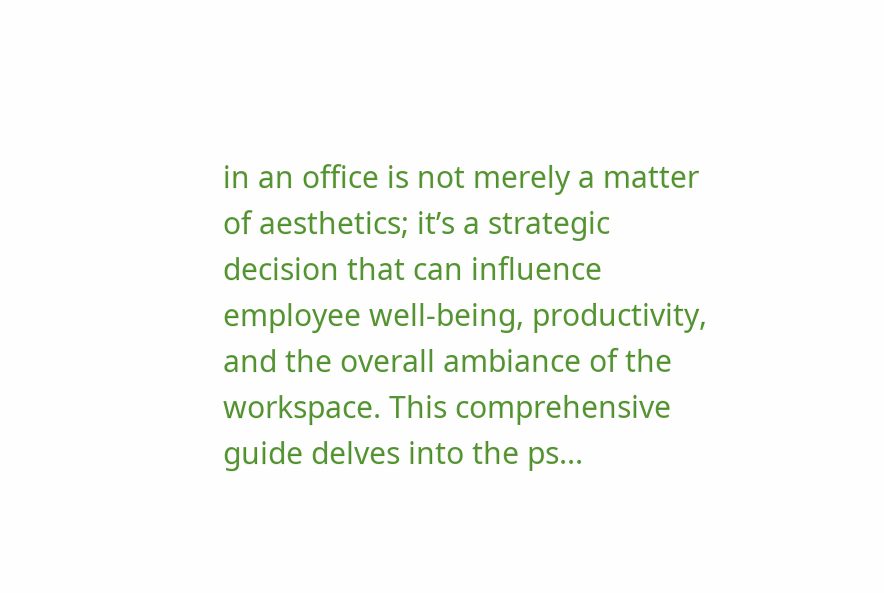in an office is not merely a matter of aesthetics; it’s a strategic decision that can influence employee well-being, productivity, and the overall ambiance of the workspace. This comprehensive guide delves into the ps...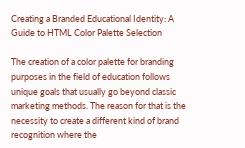Creating a Branded Educational Identity: A Guide to HTML Color Palette Selection

The creation of a color palette for branding purposes in the field of education follows unique goals that usually go beyond classic marketing methods. The reason for that is the necessity to create a different kind of brand recognition where the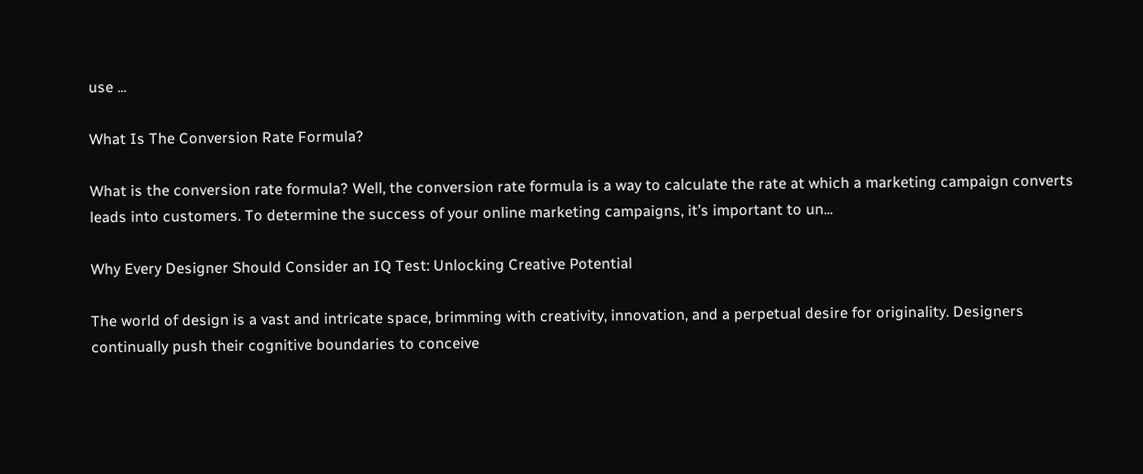use ...

What Is The Conversion Rate Formula?

What is the conversion rate formula? Well, the conversion rate formula is a way to calculate the rate at which a marketing campaign converts leads into customers. To determine the success of your online marketing campaigns, it’s important to un...

Why Every Designer Should Consider an IQ Test: Unlocking Creative Potential

The world of design is a vast and intricate space, brimming with creativity, innovation, and a perpetual desire for originality. Designers continually push their cognitive boundaries to conceive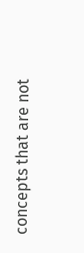concepts that are not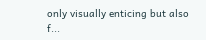only visually enticing but also f...